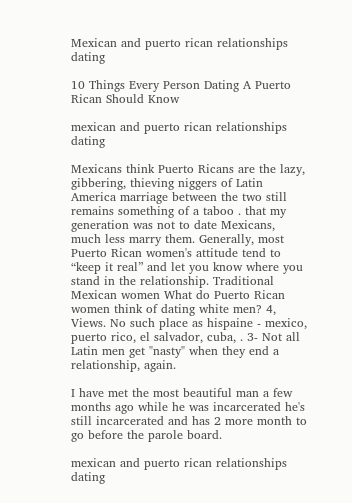Mexican and puerto rican relationships dating

10 Things Every Person Dating A Puerto Rican Should Know

mexican and puerto rican relationships dating

Mexicans think Puerto Ricans are the lazy, gibbering, thieving niggers of Latin America marriage between the two still remains something of a taboo . that my generation was not to date Mexicans, much less marry them. Generally, most Puerto Rican women's attitude tend to “keep it real” and let you know where you stand in the relationship. Traditional Mexican women What do Puerto Rican women think of dating white men? 4, Views. No such place as hispaine - mexico, puerto rico, el salvador, cuba, . 3- Not all Latin men get "nasty" when they end a relationship, again.

I have met the most beautiful man a few months ago while he was incarcerated he's still incarcerated and has 2 more month to go before the parole board.

mexican and puerto rican relationships dating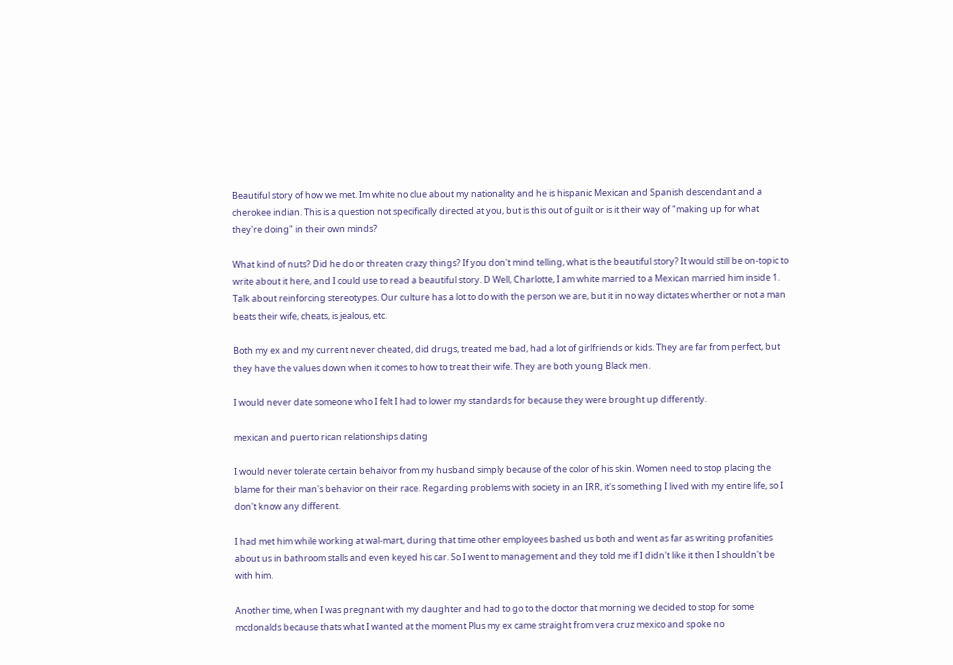Beautiful story of how we met. Im white no clue about my nationality and he is hispanic Mexican and Spanish descendant and a cherokee indian. This is a question not specifically directed at you, but is this out of guilt or is it their way of "making up for what they're doing" in their own minds?

What kind of nuts? Did he do or threaten crazy things? If you don't mind telling, what is the beautiful story? It would still be on-topic to write about it here, and I could use to read a beautiful story. D Well, Charlotte, I am white married to a Mexican married him inside 1. Talk about reinforcing stereotypes. Our culture has a lot to do with the person we are, but it in no way dictates wherther or not a man beats their wife, cheats, is jealous, etc.

Both my ex and my current never cheated, did drugs, treated me bad, had a lot of girlfriends or kids. They are far from perfect, but they have the values down when it comes to how to treat their wife. They are both young Black men.

I would never date someone who I felt I had to lower my standards for because they were brought up differently.

mexican and puerto rican relationships dating

I would never tolerate certain behaivor from my husband simply because of the color of his skin. Women need to stop placing the blame for their man's behavior on their race. Regarding problems with society in an IRR, it's something I lived with my entire life, so I don't know any different.

I had met him while working at wal-mart, during that time other employees bashed us both and went as far as writing profanities about us in bathroom stalls and even keyed his car. So I went to management and they told me if I didn't like it then I shouldn't be with him.

Another time, when I was pregnant with my daughter and had to go to the doctor that morning we decided to stop for some mcdonalds because thats what I wanted at the moment Plus my ex came straight from vera cruz mexico and spoke no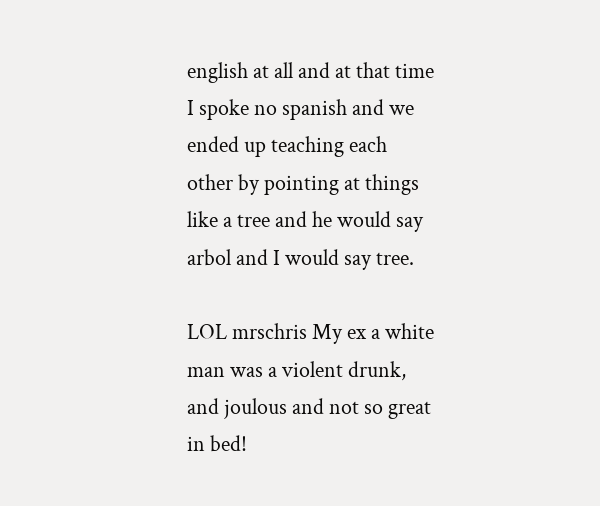english at all and at that time I spoke no spanish and we ended up teaching each other by pointing at things like a tree and he would say arbol and I would say tree.

LOL mrschris My ex a white man was a violent drunk, and joulous and not so great in bed!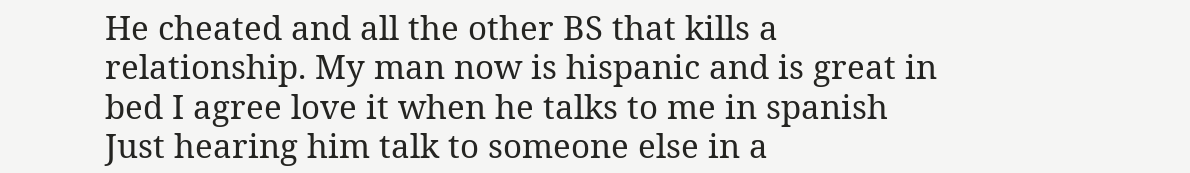He cheated and all the other BS that kills a relationship. My man now is hispanic and is great in bed I agree love it when he talks to me in spanish Just hearing him talk to someone else in a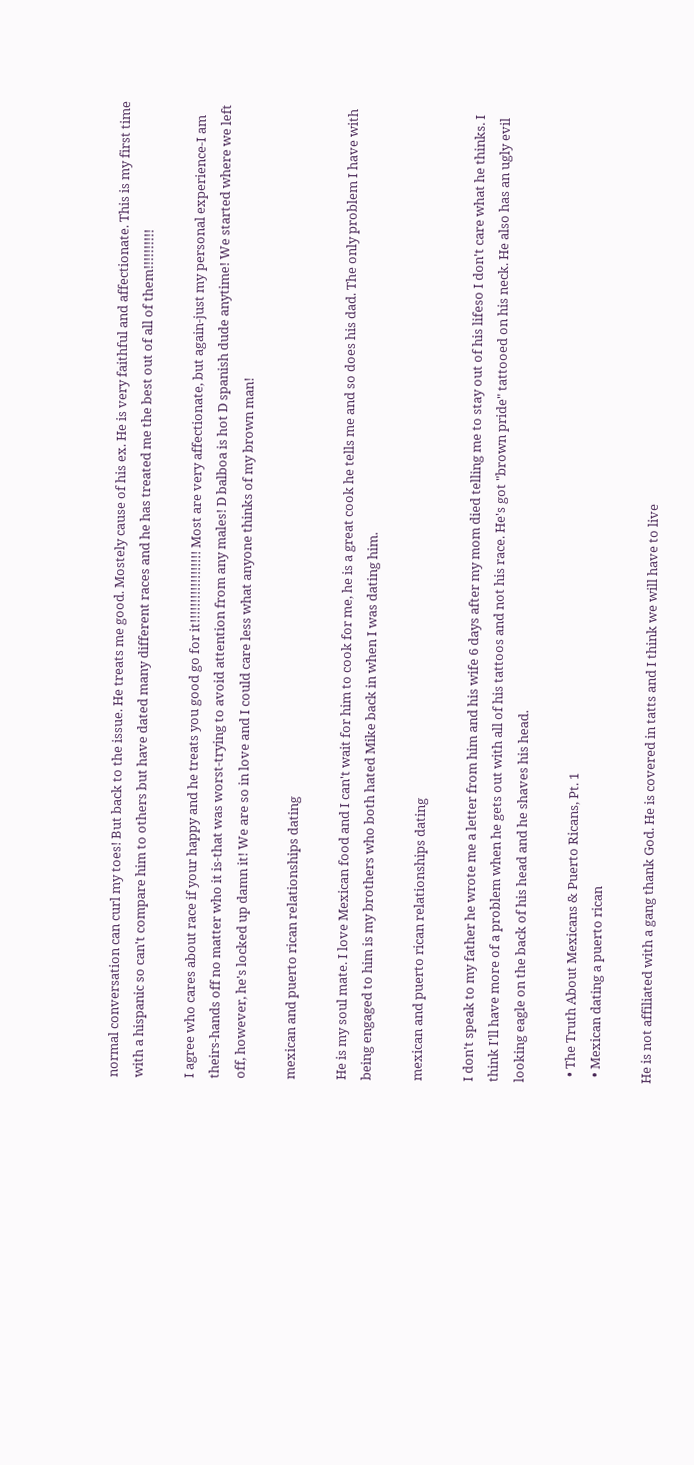normal conversation can curl my toes! But back to the issue. He treats me good. Mostely cause of his ex. He is very faithful and affectionate. This is my first time with a hispanic so can't compare him to others but have dated many different races and he has treated me the best out of all of them!!!!!!!!!!

I agree who cares about race if your happy and he treats you good go for it!!!!!!!!!!!!!!!!!! Most are very affectionate, but again-just my personal experience-I am theirs-hands off no matter who it is-that was worst-trying to avoid attention from any males! D balboa is hot D spanish dude anytime! We started where we left off, however, he's locked up damn it! We are so in love and I could care less what anyone thinks of my brown man!

mexican and puerto rican relationships dating

He is my soul mate. I love Mexican food and I can't wait for him to cook for me, he is a great cook he tells me and so does his dad. The only problem I have with being engaged to him is my brothers who both hated Mike back in when I was dating him.

mexican and puerto rican relationships dating

I don't speak to my father he wrote me a letter from him and his wife 6 days after my mom died telling me to stay out of his lifeso I don't care what he thinks. I think I'll have more of a problem when he gets out with all of his tattoos and not his race. He's got "brown pride" tattooed on his neck. He also has an ugly evil looking eagle on the back of his head and he shaves his head.

  • The Truth About Mexicans & Puerto Ricans, Pt. 1
  • Mexican dating a puerto rican

He is not affiliated with a gang thank God. He is covered in tatts and I think we will have to live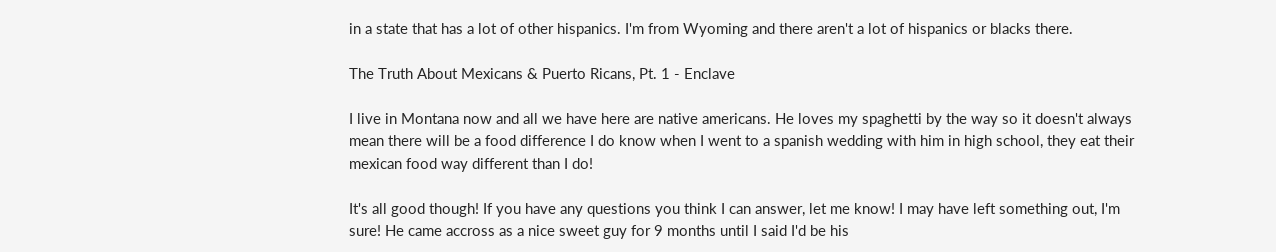in a state that has a lot of other hispanics. I'm from Wyoming and there aren't a lot of hispanics or blacks there.

The Truth About Mexicans & Puerto Ricans, Pt. 1 - Enclave

I live in Montana now and all we have here are native americans. He loves my spaghetti by the way so it doesn't always mean there will be a food difference I do know when I went to a spanish wedding with him in high school, they eat their mexican food way different than I do!

It's all good though! If you have any questions you think I can answer, let me know! I may have left something out, I'm sure! He came accross as a nice sweet guy for 9 months until I said I'd be his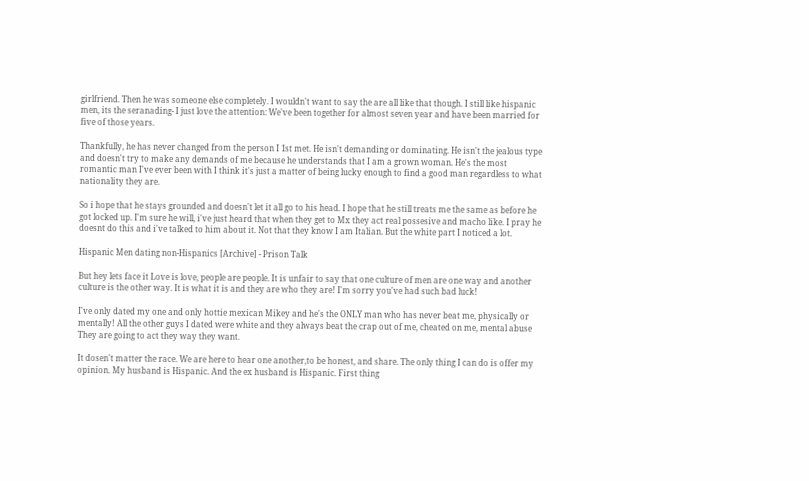girlfriend. Then he was someone else completely. I wouldn't want to say the are all like that though. I still like hispanic men, its the seranading- I just love the attention: We've been together for almost seven year and have been married for five of those years.

Thankfully, he has never changed from the person I 1st met. He isn't demanding or dominating. He isn't the jealous type and doesn't try to make any demands of me because he understands that I am a grown woman. He's the most romantic man I've ever been with I think it's just a matter of being lucky enough to find a good man regardless to what nationality they are.

So i hope that he stays grounded and doesn't let it all go to his head. I hope that he still treats me the same as before he got locked up. I'm sure he will, i've just heard that when they get to Mx they act real possesive and macho like. I pray he doesnt do this and i've talked to him about it. Not that they know I am Italian. But the white part I noticed a lot.

Hispanic Men dating non-Hispanics [Archive] - Prison Talk

But hey lets face it Love is love, people are people. It is unfair to say that one culture of men are one way and another culture is the other way. It is what it is and they are who they are! I'm sorry you've had such bad luck!

I've only dated my one and only hottie mexican Mikey and he's the ONLY man who has never beat me, physically or mentally! All the other guys I dated were white and they always beat the crap out of me, cheated on me, mental abuse They are going to act they way they want.

It dosen't matter the race. We are here to hear one another,to be honest, and share. The only thing I can do is offer my opinion. My husband is Hispanic. And the ex husband is Hispanic. First thing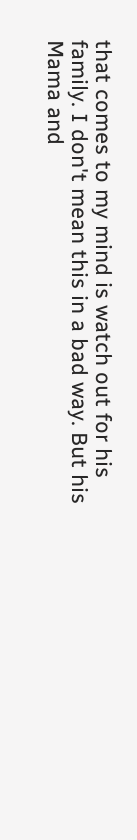that comes to my mind is watch out for his family. I don't mean this in a bad way. But his Mama and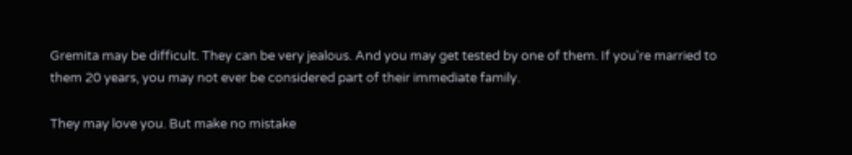Gremita may be difficult. They can be very jealous. And you may get tested by one of them. If you're married to them 20 years, you may not ever be considered part of their immediate family.

They may love you. But make no mistake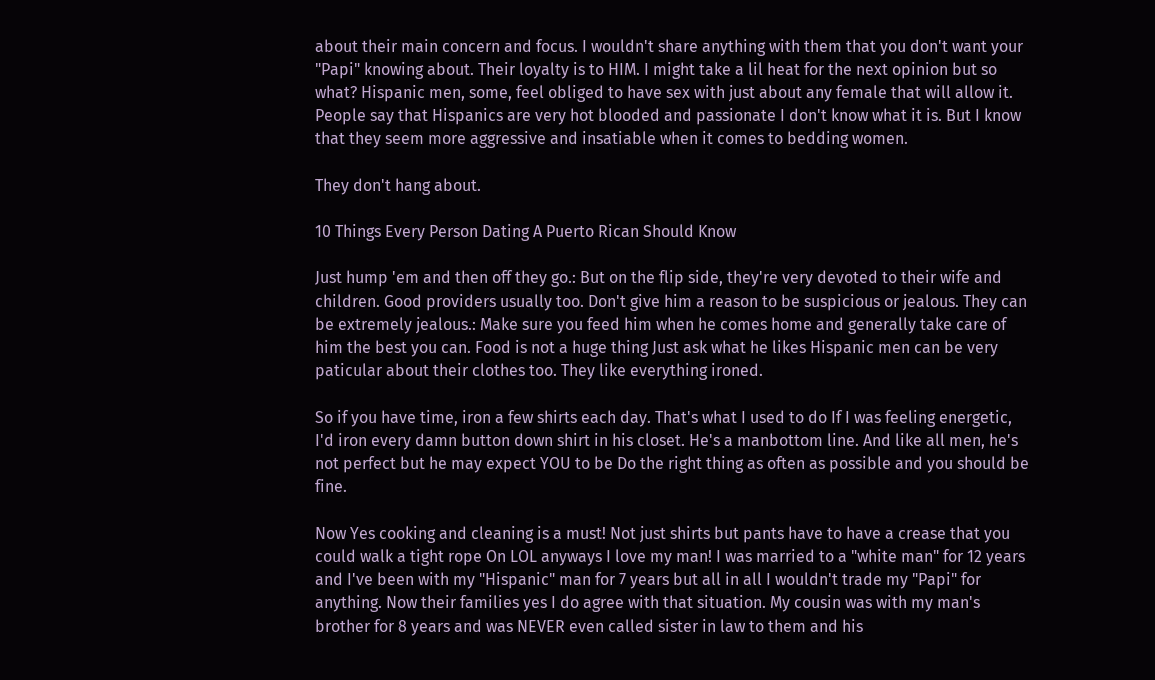about their main concern and focus. I wouldn't share anything with them that you don't want your "Papi" knowing about. Their loyalty is to HIM. I might take a lil heat for the next opinion but so what? Hispanic men, some, feel obliged to have sex with just about any female that will allow it. People say that Hispanics are very hot blooded and passionate I don't know what it is. But I know that they seem more aggressive and insatiable when it comes to bedding women.

They don't hang about.

10 Things Every Person Dating A Puerto Rican Should Know

Just hump 'em and then off they go.: But on the flip side, they're very devoted to their wife and children. Good providers usually too. Don't give him a reason to be suspicious or jealous. They can be extremely jealous.: Make sure you feed him when he comes home and generally take care of him the best you can. Food is not a huge thing Just ask what he likes Hispanic men can be very paticular about their clothes too. They like everything ironed.

So if you have time, iron a few shirts each day. That's what I used to do If I was feeling energetic, I'd iron every damn button down shirt in his closet. He's a manbottom line. And like all men, he's not perfect but he may expect YOU to be Do the right thing as often as possible and you should be fine.

Now Yes cooking and cleaning is a must! Not just shirts but pants have to have a crease that you could walk a tight rope On LOL anyways I love my man! I was married to a "white man" for 12 years and I've been with my "Hispanic" man for 7 years but all in all I wouldn't trade my "Papi" for anything. Now their families yes I do agree with that situation. My cousin was with my man's brother for 8 years and was NEVER even called sister in law to them and his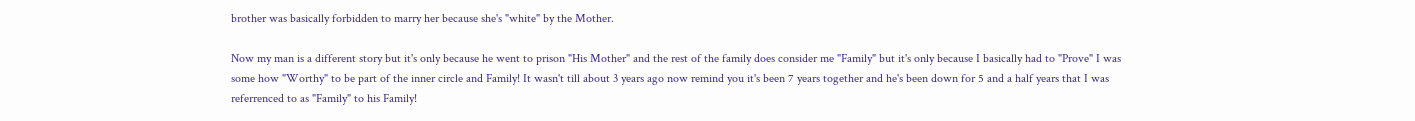brother was basically forbidden to marry her because she's "white" by the Mother.

Now my man is a different story but it's only because he went to prison "His Mother" and the rest of the family does consider me "Family" but it's only because I basically had to "Prove" I was some how "Worthy" to be part of the inner circle and Family! It wasn't till about 3 years ago now remind you it's been 7 years together and he's been down for 5 and a half years that I was referrenced to as "Family" to his Family!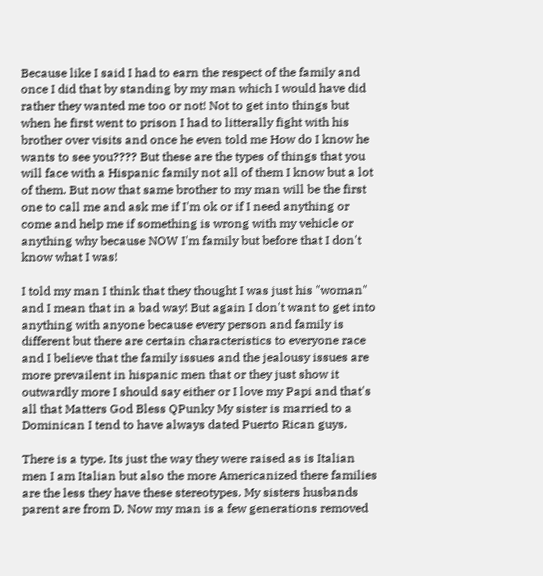Because like I said I had to earn the respect of the family and once I did that by standing by my man which I would have did rather they wanted me too or not! Not to get into things but when he first went to prison I had to litterally fight with his brother over visits and once he even told me How do I know he wants to see you???? But these are the types of things that you will face with a Hispanic family not all of them I know but a lot of them. But now that same brother to my man will be the first one to call me and ask me if I'm ok or if I need anything or come and help me if something is wrong with my vehicle or anything why because NOW I'm family but before that I don't know what I was!

I told my man I think that they thought I was just his "woman" and I mean that in a bad way! But again I don't want to get into anything with anyone because every person and family is different but there are certain characteristics to everyone race and I believe that the family issues and the jealousy issues are more prevailent in hispanic men that or they just show it outwardly more I should say either or I love my Papi and that's all that Matters God Bless QPunky My sister is married to a Dominican I tend to have always dated Puerto Rican guys.

There is a type. Its just the way they were raised as is Italian men I am Italian but also the more Americanized there families are the less they have these stereotypes. My sisters husbands parent are from D. Now my man is a few generations removed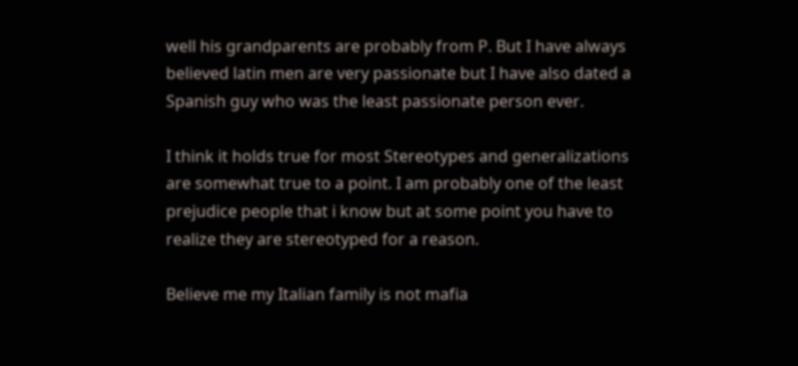well his grandparents are probably from P. But I have always believed latin men are very passionate but I have also dated a Spanish guy who was the least passionate person ever.

I think it holds true for most Stereotypes and generalizations are somewhat true to a point. I am probably one of the least prejudice people that i know but at some point you have to realize they are stereotyped for a reason.

Believe me my Italian family is not mafia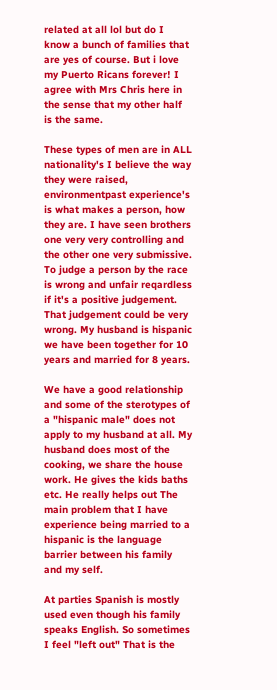related at all lol but do I know a bunch of families that are yes of course. But i love my Puerto Ricans forever! I agree with Mrs Chris here in the sense that my other half is the same.

These types of men are in ALL nationality's I believe the way they were raised, environmentpast experience's is what makes a person, how they are. I have seen brothers one very very controlling and the other one very submissive. To judge a person by the race is wrong and unfair reqardless if it's a positive judgement. That judgement could be very wrong. My husband is hispanic we have been together for 10 years and married for 8 years.

We have a good relationship and some of the sterotypes of a "hispanic male" does not apply to my husband at all. My husband does most of the cooking, we share the house work. He gives the kids baths etc. He really helps out The main problem that I have experience being married to a hispanic is the language barrier between his family and my self.

At parties Spanish is mostly used even though his family speaks English. So sometimes I feel "left out" That is the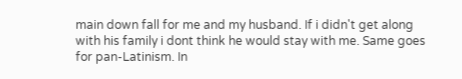main down fall for me and my husband. If i didn't get along with his family i dont think he would stay with me. Same goes for pan-Latinism. In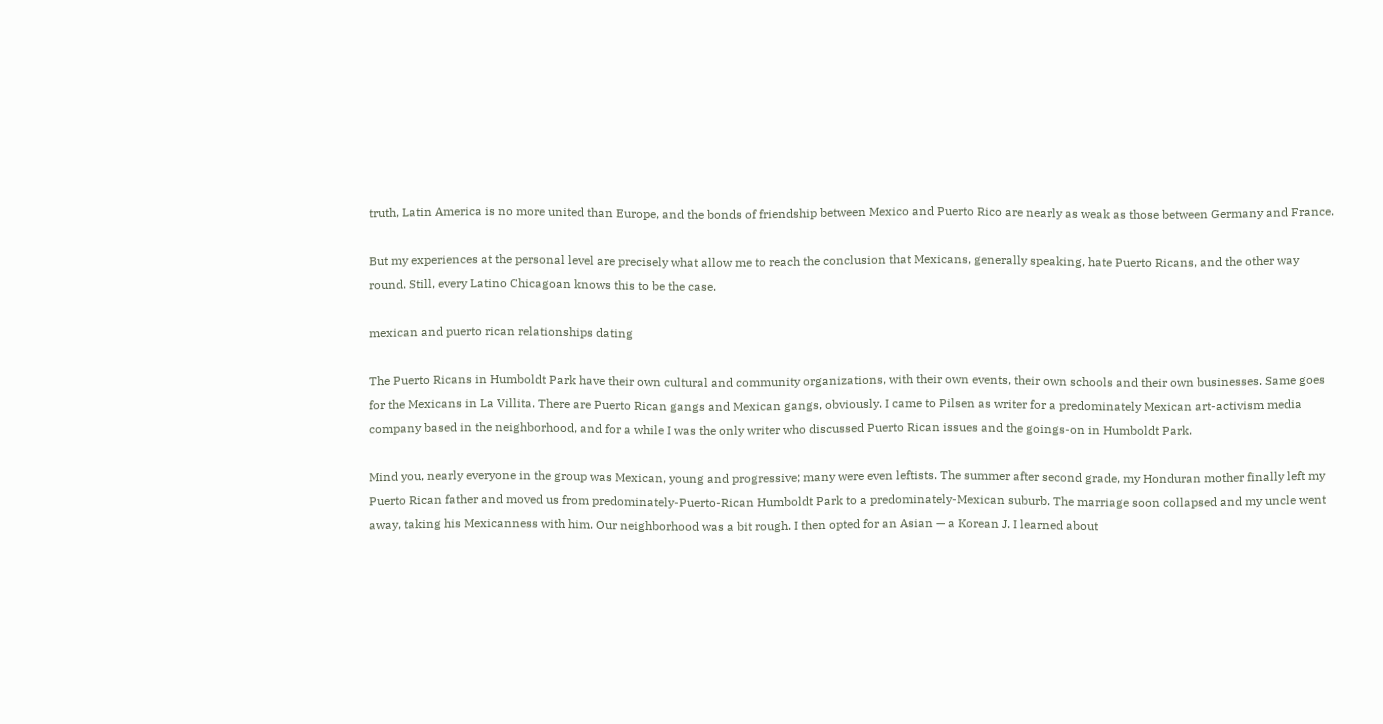truth, Latin America is no more united than Europe, and the bonds of friendship between Mexico and Puerto Rico are nearly as weak as those between Germany and France.

But my experiences at the personal level are precisely what allow me to reach the conclusion that Mexicans, generally speaking, hate Puerto Ricans, and the other way round. Still, every Latino Chicagoan knows this to be the case.

mexican and puerto rican relationships dating

The Puerto Ricans in Humboldt Park have their own cultural and community organizations, with their own events, their own schools and their own businesses. Same goes for the Mexicans in La Villita. There are Puerto Rican gangs and Mexican gangs, obviously. I came to Pilsen as writer for a predominately Mexican art-activism media company based in the neighborhood, and for a while I was the only writer who discussed Puerto Rican issues and the goings-on in Humboldt Park.

Mind you, nearly everyone in the group was Mexican, young and progressive; many were even leftists. The summer after second grade, my Honduran mother finally left my Puerto Rican father and moved us from predominately-Puerto-Rican Humboldt Park to a predominately-Mexican suburb. The marriage soon collapsed and my uncle went away, taking his Mexicanness with him. Our neighborhood was a bit rough. I then opted for an Asian — a Korean J. I learned about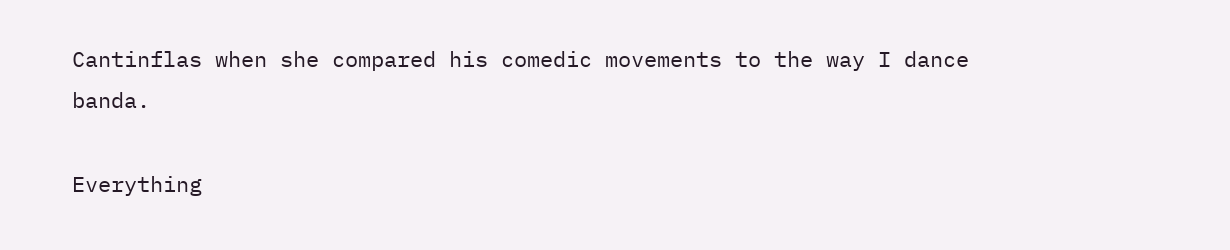Cantinflas when she compared his comedic movements to the way I dance banda.

Everything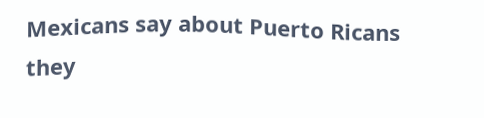Mexicans say about Puerto Ricans they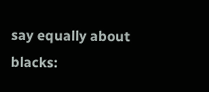say equally about blacks: